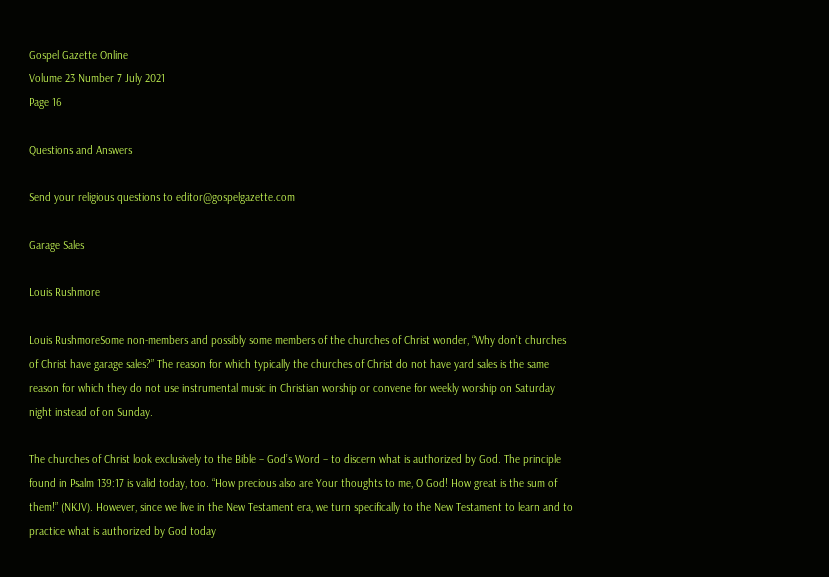Gospel Gazette Online
Volume 23 Number 7 July 2021
Page 16

Questions and Answers

Send your religious questions to editor@gospelgazette.com

Garage Sales

Louis Rushmore

Louis RushmoreSome non-members and possibly some members of the churches of Christ wonder, “Why don’t churches of Christ have garage sales?” The reason for which typically the churches of Christ do not have yard sales is the same reason for which they do not use instrumental music in Christian worship or convene for weekly worship on Saturday night instead of on Sunday.

The churches of Christ look exclusively to the Bible – God’s Word – to discern what is authorized by God. The principle found in Psalm 139:17 is valid today, too. “How precious also are Your thoughts to me, O God! How great is the sum of them!” (NKJV). However, since we live in the New Testament era, we turn specifically to the New Testament to learn and to practice what is authorized by God today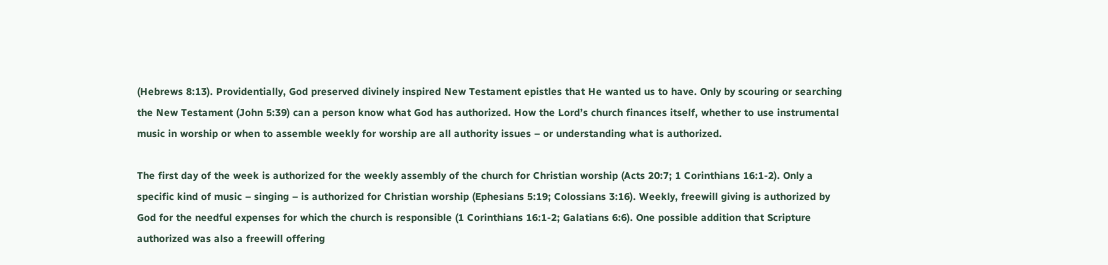(Hebrews 8:13). Providentially, God preserved divinely inspired New Testament epistles that He wanted us to have. Only by scouring or searching the New Testament (John 5:39) can a person know what God has authorized. How the Lord’s church finances itself, whether to use instrumental music in worship or when to assemble weekly for worship are all authority issues – or understanding what is authorized.

The first day of the week is authorized for the weekly assembly of the church for Christian worship (Acts 20:7; 1 Corinthians 16:1-2). Only a specific kind of music – singing – is authorized for Christian worship (Ephesians 5:19; Colossians 3:16). Weekly, freewill giving is authorized by God for the needful expenses for which the church is responsible (1 Corinthians 16:1-2; Galatians 6:6). One possible addition that Scripture authorized was also a freewill offering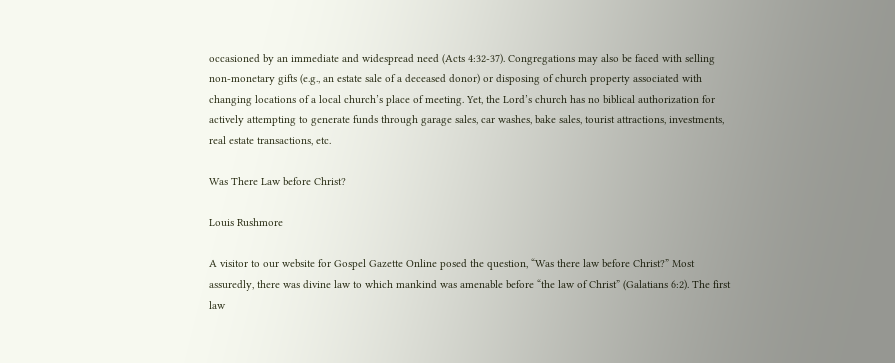occasioned by an immediate and widespread need (Acts 4:32-37). Congregations may also be faced with selling non-monetary gifts (e.g., an estate sale of a deceased donor) or disposing of church property associated with changing locations of a local church’s place of meeting. Yet, the Lord’s church has no biblical authorization for actively attempting to generate funds through garage sales, car washes, bake sales, tourist attractions, investments, real estate transactions, etc.

Was There Law before Christ?

Louis Rushmore

A visitor to our website for Gospel Gazette Online posed the question, “Was there law before Christ?” Most assuredly, there was divine law to which mankind was amenable before “the law of Christ” (Galatians 6:2). The first law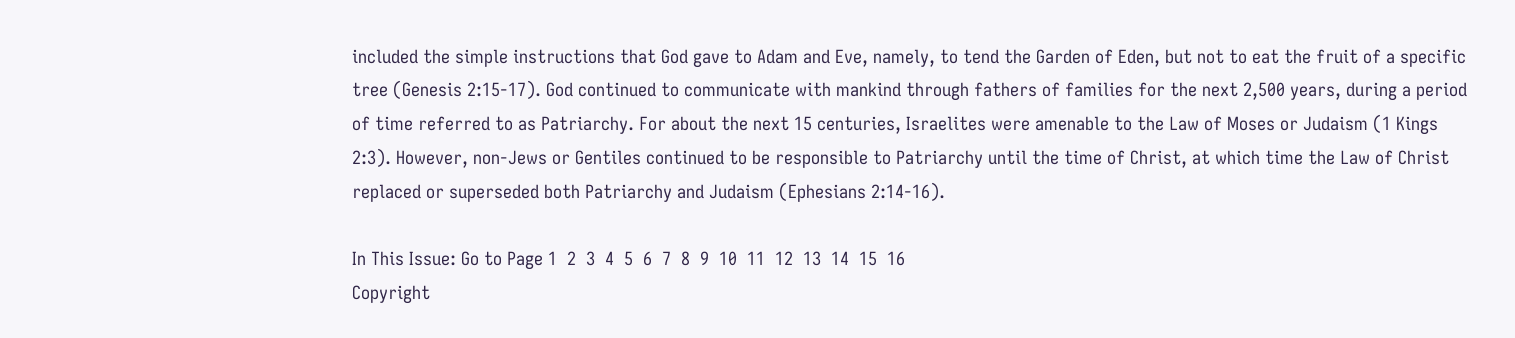included the simple instructions that God gave to Adam and Eve, namely, to tend the Garden of Eden, but not to eat the fruit of a specific tree (Genesis 2:15-17). God continued to communicate with mankind through fathers of families for the next 2,500 years, during a period of time referred to as Patriarchy. For about the next 15 centuries, Israelites were amenable to the Law of Moses or Judaism (1 Kings 2:3). However, non-Jews or Gentiles continued to be responsible to Patriarchy until the time of Christ, at which time the Law of Christ replaced or superseded both Patriarchy and Judaism (Ephesians 2:14-16).

In This Issue: Go to Page 1  2  3  4  5  6  7  8  9  10  11  12  13  14  15  16
Copyright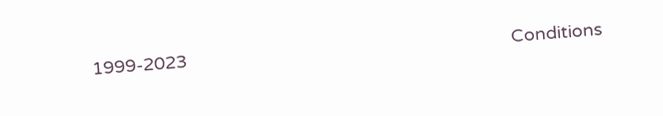1999-2023                                                                 Conditions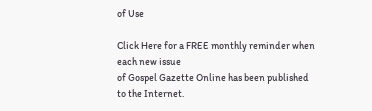of Use

Click Here for a FREE monthly reminder when each new issue
of Gospel Gazette Online has been published to the Internet.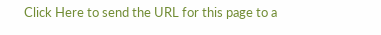Click Here to send the URL for this page to a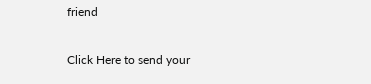friend

Click Here to send your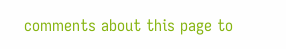comments about this page to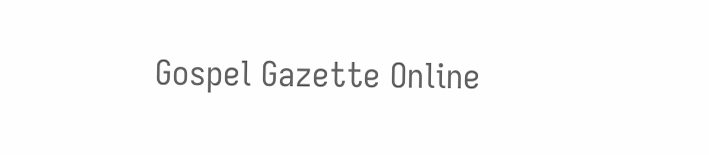Gospel Gazette Online